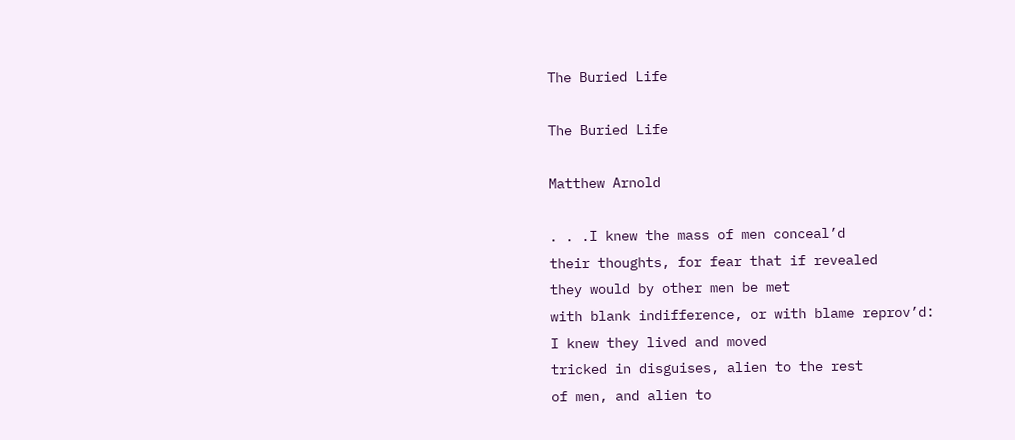The Buried Life

The Buried Life

Matthew Arnold

. . .I knew the mass of men conceal’d
their thoughts, for fear that if revealed
they would by other men be met
with blank indifference, or with blame reprov’d:
I knew they lived and moved
tricked in disguises, alien to the rest
of men, and alien to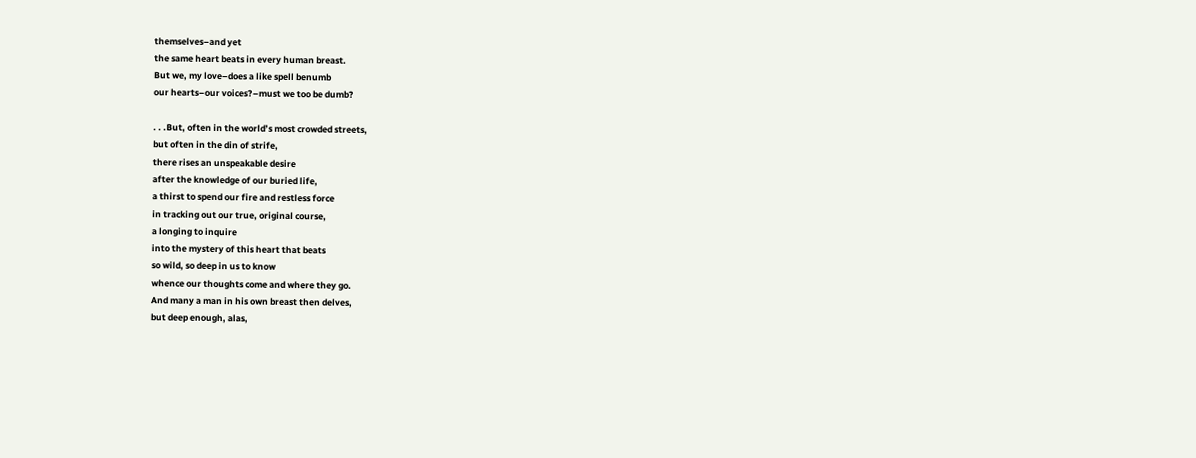themselves–and yet
the same heart beats in every human breast.
But we, my love–does a like spell benumb
our hearts–our voices?–must we too be dumb?

. . .But, often in the world’s most crowded streets,
but often in the din of strife,
there rises an unspeakable desire
after the knowledge of our buried life,
a thirst to spend our fire and restless force
in tracking out our true, original course,
a longing to inquire
into the mystery of this heart that beats
so wild, so deep in us to know
whence our thoughts come and where they go.
And many a man in his own breast then delves,
but deep enough, alas,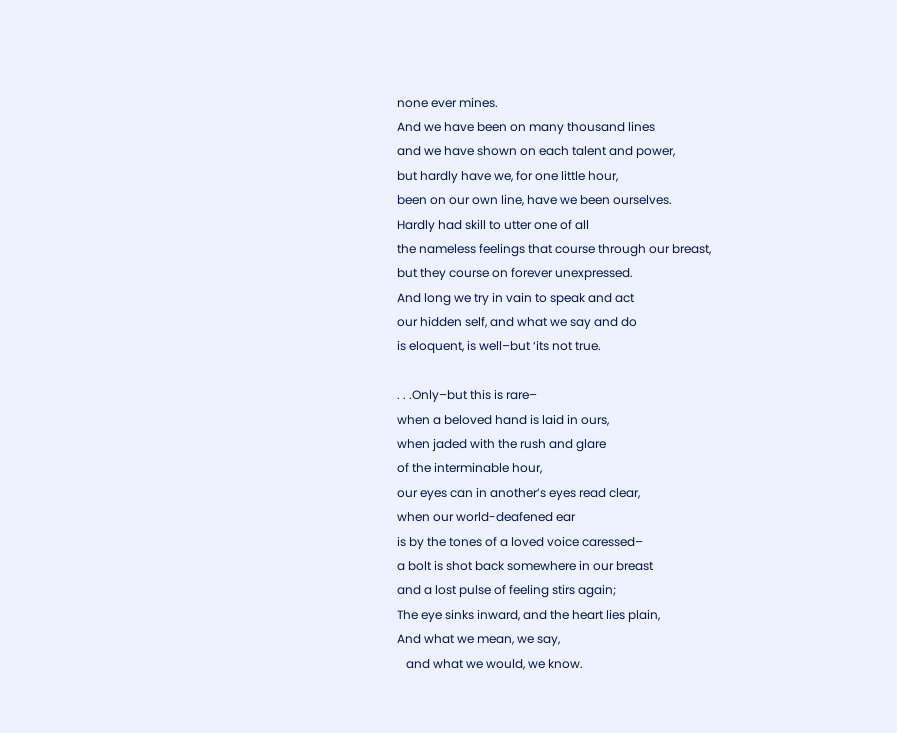none ever mines.
And we have been on many thousand lines
and we have shown on each talent and power,
but hardly have we, for one little hour,
been on our own line, have we been ourselves.
Hardly had skill to utter one of all
the nameless feelings that course through our breast,
but they course on forever unexpressed.
And long we try in vain to speak and act
our hidden self, and what we say and do
is eloquent, is well–but ‘its not true.

. . .Only–but this is rare–
when a beloved hand is laid in ours,
when jaded with the rush and glare
of the interminable hour,
our eyes can in another’s eyes read clear,
when our world-deafened ear
is by the tones of a loved voice caressed–
a bolt is shot back somewhere in our breast
and a lost pulse of feeling stirs again;
The eye sinks inward, and the heart lies plain,
And what we mean, we say,
   and what we would, we know.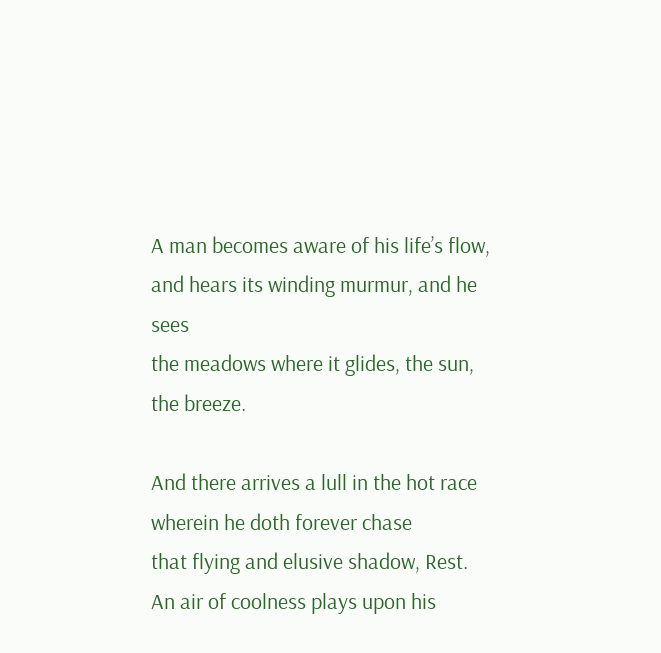A man becomes aware of his life’s flow,
and hears its winding murmur, and he sees
the meadows where it glides, the sun, the breeze.

And there arrives a lull in the hot race
wherein he doth forever chase
that flying and elusive shadow, Rest.
An air of coolness plays upon his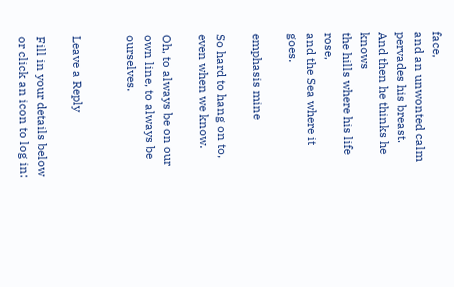face,
and an unwonted calm pervades his breast.
And then he thinks he knows
the hills where his life rose,
and the Sea where it goes.

emphasis mine

So hard to hang on to, even when we know.

Oh, to always be on our own line, to always be ourselves.


Leave a Reply

Fill in your details below or click an icon to log in: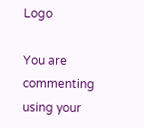Logo

You are commenting using your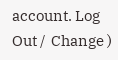account. Log Out /  Change )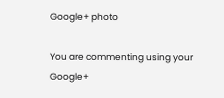Google+ photo

You are commenting using your Google+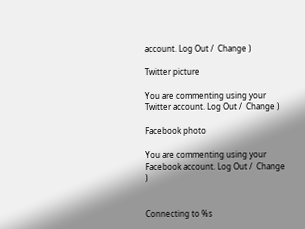account. Log Out /  Change )

Twitter picture

You are commenting using your Twitter account. Log Out /  Change )

Facebook photo

You are commenting using your Facebook account. Log Out /  Change )


Connecting to %s